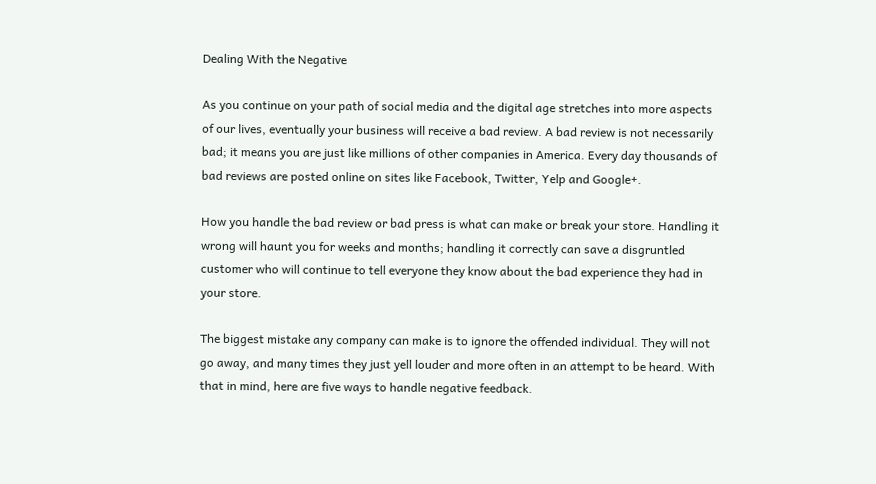Dealing With the Negative

As you continue on your path of social media and the digital age stretches into more aspects of our lives, eventually your business will receive a bad review. A bad review is not necessarily bad; it means you are just like millions of other companies in America. Every day thousands of bad reviews are posted online on sites like Facebook, Twitter, Yelp and Google+.

How you handle the bad review or bad press is what can make or break your store. Handling it wrong will haunt you for weeks and months; handling it correctly can save a disgruntled customer who will continue to tell everyone they know about the bad experience they had in your store.

The biggest mistake any company can make is to ignore the offended individual. They will not go away, and many times they just yell louder and more often in an attempt to be heard. With that in mind, here are five ways to handle negative feedback.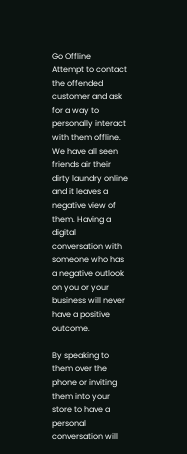Go Offline
Attempt to contact the offended customer and ask for a way to personally interact with them offline. We have all seen friends air their dirty laundry online and it leaves a negative view of them. Having a digital conversation with someone who has a negative outlook on you or your business will never have a positive outcome.

By speaking to them over the phone or inviting them into your store to have a personal conversation will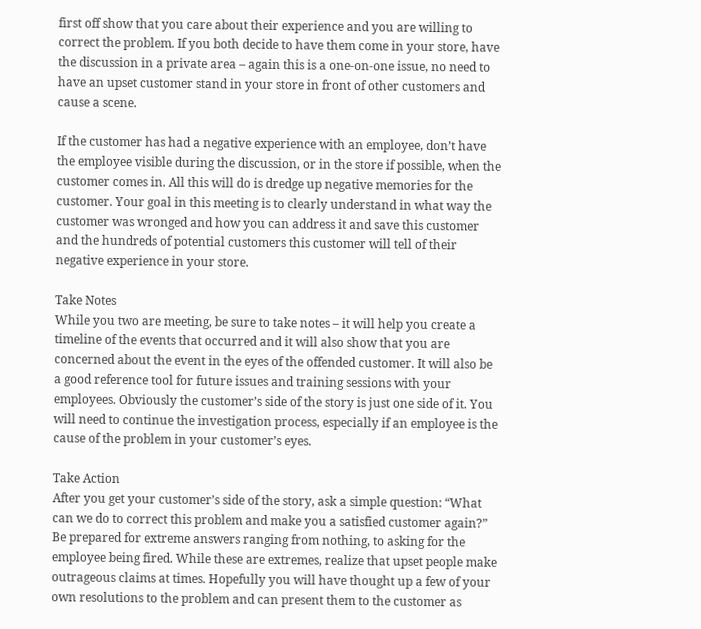first off show that you care about their experience and you are willing to correct the problem. If you both decide to have them come in your store, have the discussion in a private area – again this is a one-on-one issue, no need to have an upset customer stand in your store in front of other customers and cause a scene.

If the customer has had a negative experience with an employee, don’t have the employee visible during the discussion, or in the store if possible, when the customer comes in. All this will do is dredge up negative memories for the customer. Your goal in this meeting is to clearly understand in what way the customer was wronged and how you can address it and save this customer and the hundreds of potential customers this customer will tell of their negative experience in your store.

Take Notes
While you two are meeting, be sure to take notes – it will help you create a timeline of the events that occurred and it will also show that you are concerned about the event in the eyes of the offended customer. It will also be a good reference tool for future issues and training sessions with your employees. Obviously the customer’s side of the story is just one side of it. You will need to continue the investigation process, especially if an employee is the cause of the problem in your customer’s eyes.

Take Action
After you get your customer’s side of the story, ask a simple question: “What can we do to correct this problem and make you a satisfied customer again?” Be prepared for extreme answers ranging from nothing, to asking for the employee being fired. While these are extremes, realize that upset people make outrageous claims at times. Hopefully you will have thought up a few of your own resolutions to the problem and can present them to the customer as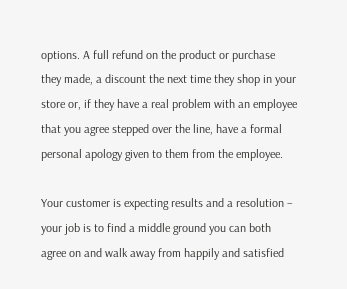options. A full refund on the product or purchase they made, a discount the next time they shop in your store or, if they have a real problem with an employee that you agree stepped over the line, have a formal personal apology given to them from the employee.

Your customer is expecting results and a resolution – your job is to find a middle ground you can both agree on and walk away from happily and satisfied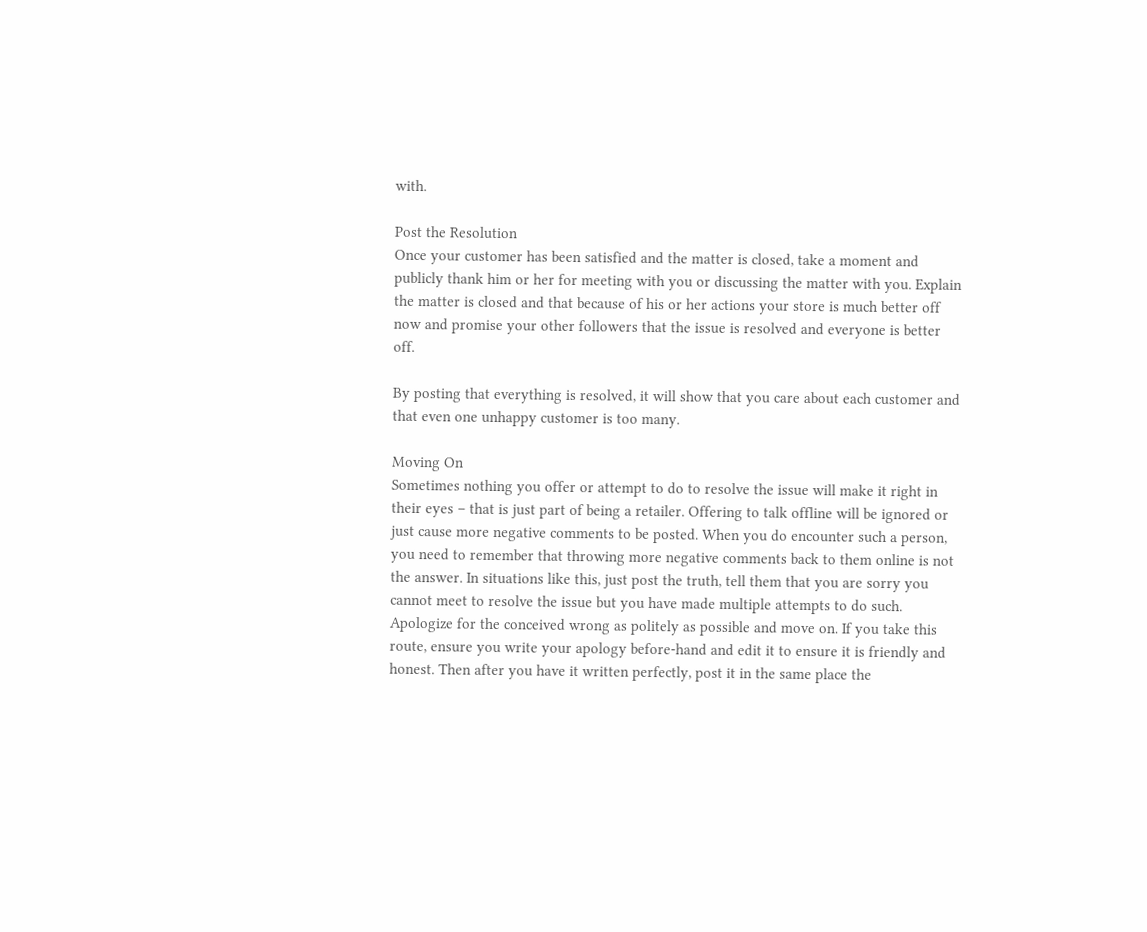with.

Post the Resolution
Once your customer has been satisfied and the matter is closed, take a moment and publicly thank him or her for meeting with you or discussing the matter with you. Explain the matter is closed and that because of his or her actions your store is much better off now and promise your other followers that the issue is resolved and everyone is better off.

By posting that everything is resolved, it will show that you care about each customer and that even one unhappy customer is too many.

Moving On
Sometimes nothing you offer or attempt to do to resolve the issue will make it right in their eyes – that is just part of being a retailer. Offering to talk offline will be ignored or just cause more negative comments to be posted. When you do encounter such a person, you need to remember that throwing more negative comments back to them online is not the answer. In situations like this, just post the truth, tell them that you are sorry you cannot meet to resolve the issue but you have made multiple attempts to do such. Apologize for the conceived wrong as politely as possible and move on. If you take this route, ensure you write your apology before-hand and edit it to ensure it is friendly and honest. Then after you have it written perfectly, post it in the same place the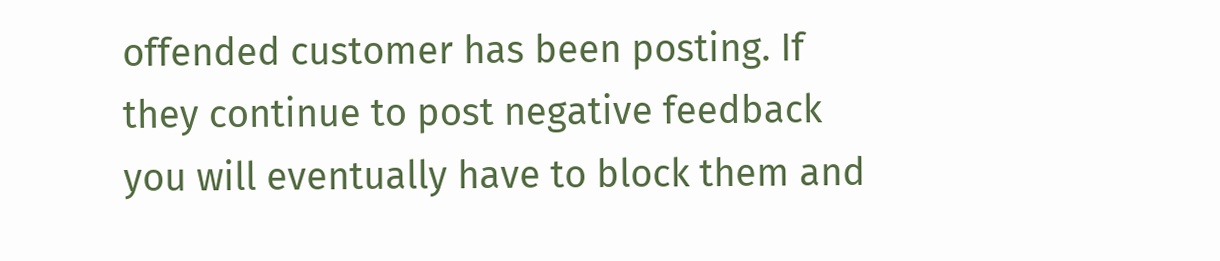offended customer has been posting. If they continue to post negative feedback you will eventually have to block them and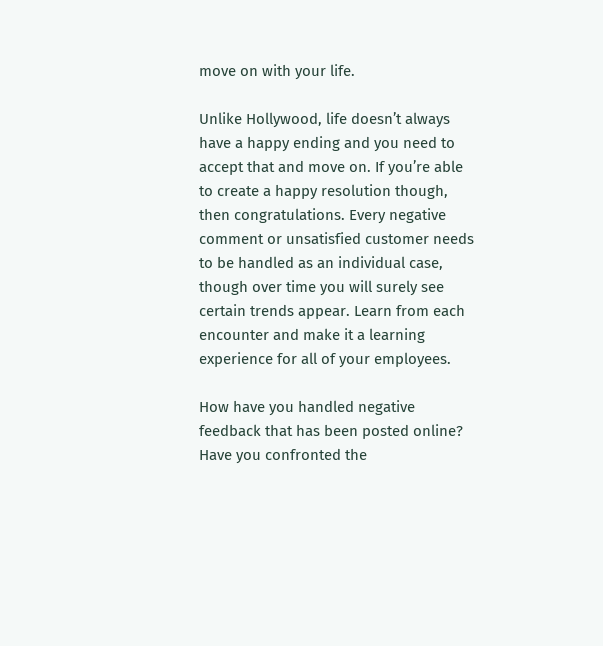move on with your life.

Unlike Hollywood, life doesn’t always have a happy ending and you need to accept that and move on. If you’re able to create a happy resolution though, then congratulations. Every negative comment or unsatisfied customer needs to be handled as an individual case, though over time you will surely see certain trends appear. Learn from each encounter and make it a learning experience for all of your employees.

How have you handled negative feedback that has been posted online? Have you confronted the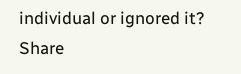individual or ignored it? Share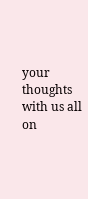your thoughts with us all on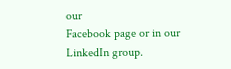our
Facebook page or in our LinkedIn group.